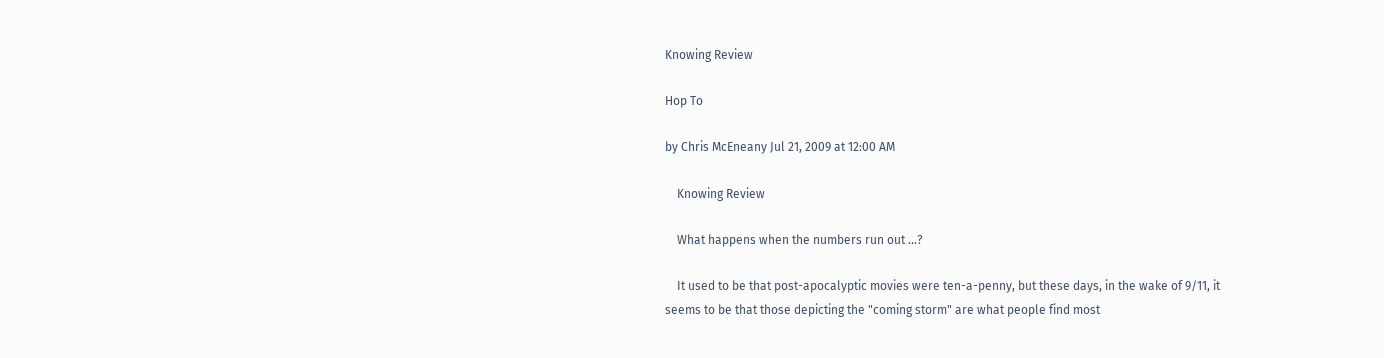Knowing Review

Hop To

by Chris McEneany Jul 21, 2009 at 12:00 AM

    Knowing Review

    What happens when the numbers run out ...?

    It used to be that post-apocalyptic movies were ten-a-penny, but these days, in the wake of 9/11, it seems to be that those depicting the "coming storm" are what people find most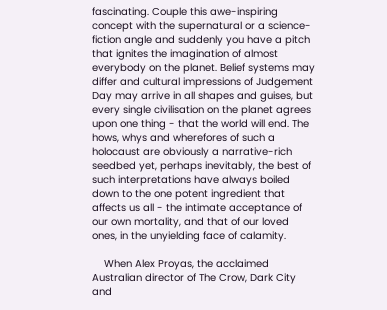fascinating. Couple this awe-inspiring concept with the supernatural or a science-fiction angle and suddenly you have a pitch that ignites the imagination of almost everybody on the planet. Belief systems may differ and cultural impressions of Judgement Day may arrive in all shapes and guises, but every single civilisation on the planet agrees upon one thing - that the world will end. The hows, whys and wherefores of such a holocaust are obviously a narrative-rich seedbed yet, perhaps inevitably, the best of such interpretations have always boiled down to the one potent ingredient that affects us all - the intimate acceptance of our own mortality, and that of our loved ones, in the unyielding face of calamity.

    When Alex Proyas, the acclaimed Australian director of The Crow, Dark City and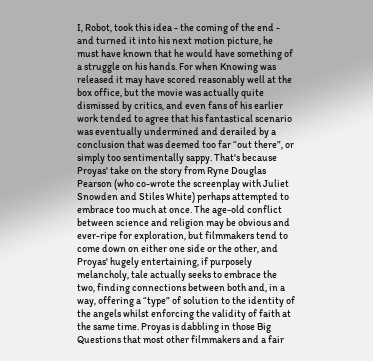I, Robot, took this idea - the coming of the end - and turned it into his next motion picture, he must have known that he would have something of a struggle on his hands. For when Knowing was released it may have scored reasonably well at the box office, but the movie was actually quite dismissed by critics, and even fans of his earlier work tended to agree that his fantastical scenario was eventually undermined and derailed by a conclusion that was deemed too far “out there”, or simply too sentimentally sappy. That's because Proyas' take on the story from Ryne Douglas Pearson (who co-wrote the screenplay with Juliet Snowden and Stiles White) perhaps attempted to embrace too much at once. The age-old conflict between science and religion may be obvious and ever-ripe for exploration, but filmmakers tend to come down on either one side or the other, and Proyas' hugely entertaining, if purposely melancholy, tale actually seeks to embrace the two, finding connections between both and, in a way, offering a “type” of solution to the identity of the angels whilst enforcing the validity of faith at the same time. Proyas is dabbling in those Big Questions that most other filmmakers and a fair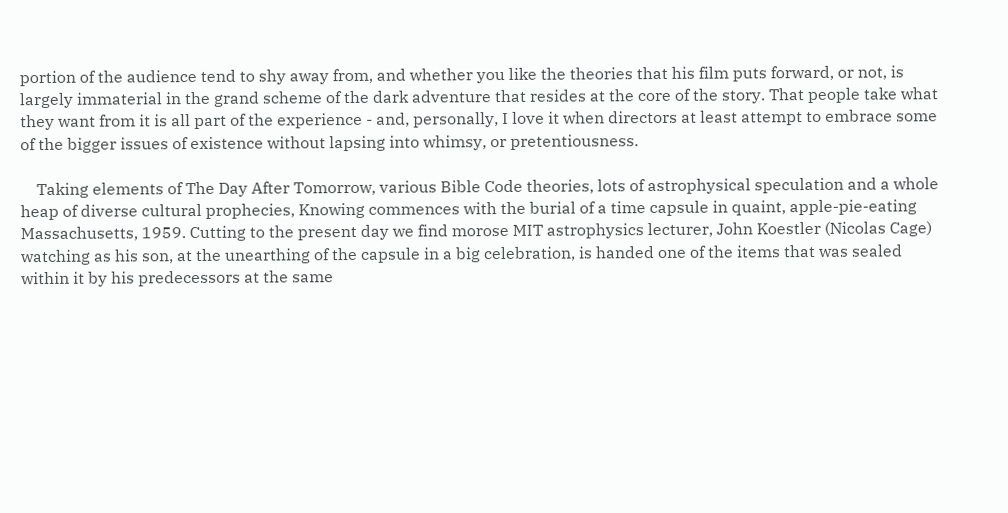portion of the audience tend to shy away from, and whether you like the theories that his film puts forward, or not, is largely immaterial in the grand scheme of the dark adventure that resides at the core of the story. That people take what they want from it is all part of the experience - and, personally, I love it when directors at least attempt to embrace some of the bigger issues of existence without lapsing into whimsy, or pretentiousness.

    Taking elements of The Day After Tomorrow, various Bible Code theories, lots of astrophysical speculation and a whole heap of diverse cultural prophecies, Knowing commences with the burial of a time capsule in quaint, apple-pie-eating Massachusetts, 1959. Cutting to the present day we find morose MIT astrophysics lecturer, John Koestler (Nicolas Cage) watching as his son, at the unearthing of the capsule in a big celebration, is handed one of the items that was sealed within it by his predecessors at the same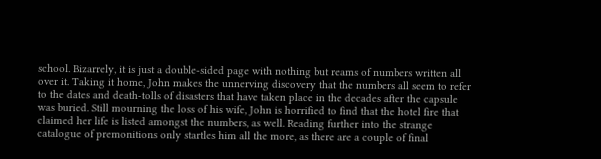school. Bizarrely, it is just a double-sided page with nothing but reams of numbers written all over it. Taking it home, John makes the unnerving discovery that the numbers all seem to refer to the dates and death-tolls of disasters that have taken place in the decades after the capsule was buried. Still mourning the loss of his wife, John is horrified to find that the hotel fire that claimed her life is listed amongst the numbers, as well. Reading further into the strange catalogue of premonitions only startles him all the more, as there are a couple of final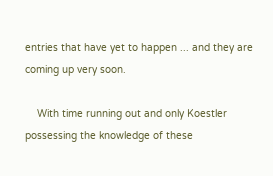entries that have yet to happen ... and they are coming up very soon.

    With time running out and only Koestler possessing the knowledge of these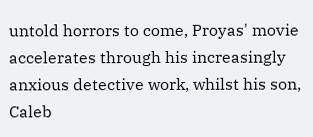untold horrors to come, Proyas' movie accelerates through his increasingly anxious detective work, whilst his son, Caleb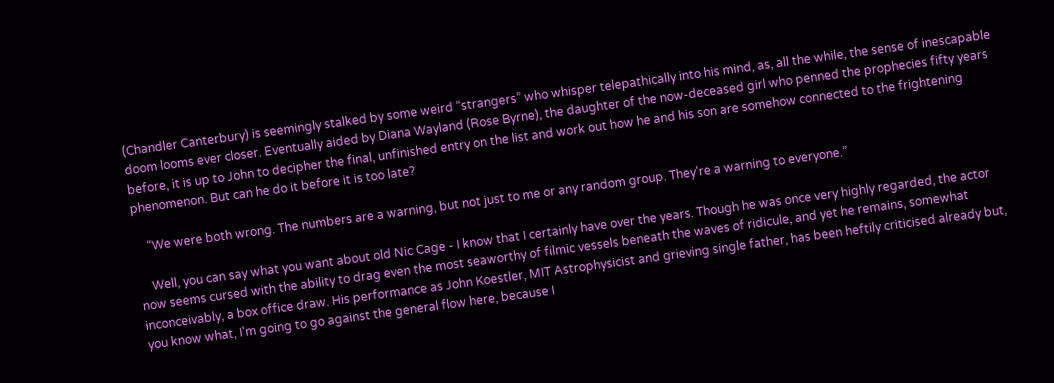(Chandler Canterbury) is seemingly stalked by some weird “strangers” who whisper telepathically into his mind, as, all the while, the sense of inescapable doom looms ever closer. Eventually aided by Diana Wayland (Rose Byrne), the daughter of the now-deceased girl who penned the prophecies fifty years before, it is up to John to decipher the final, unfinished entry on the list and work out how he and his son are somehow connected to the frightening phenomenon. But can he do it before it is too late?

    “We were both wrong. The numbers are a warning, but not just to me or any random group. They're a warning to everyone.”

    Well, you can say what you want about old Nic Cage - I know that I certainly have over the years. Though he was once very highly regarded, the actor now seems cursed with the ability to drag even the most seaworthy of filmic vessels beneath the waves of ridicule, and yet he remains, somewhat inconceivably, a box office draw. His performance as John Koestler, MIT Astrophysicist and grieving single father, has been heftily criticised already but, you know what, I'm going to go against the general flow here, because I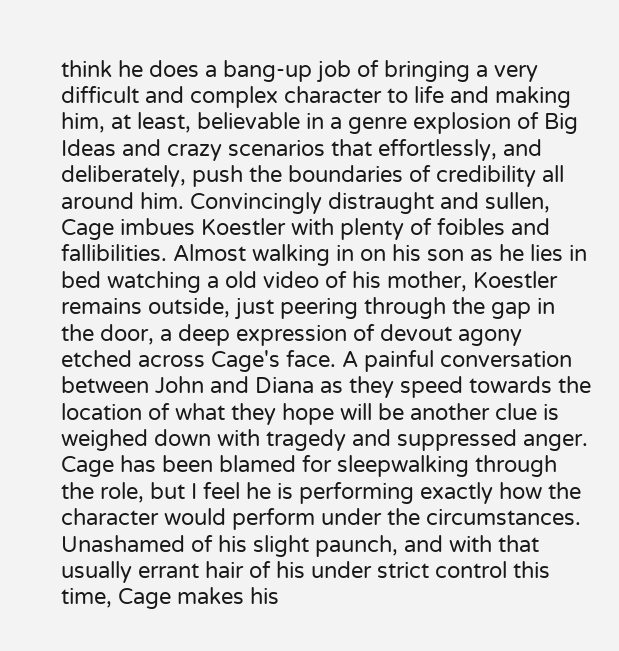think he does a bang-up job of bringing a very difficult and complex character to life and making him, at least, believable in a genre explosion of Big Ideas and crazy scenarios that effortlessly, and deliberately, push the boundaries of credibility all around him. Convincingly distraught and sullen, Cage imbues Koestler with plenty of foibles and fallibilities. Almost walking in on his son as he lies in bed watching a old video of his mother, Koestler remains outside, just peering through the gap in the door, a deep expression of devout agony etched across Cage's face. A painful conversation between John and Diana as they speed towards the location of what they hope will be another clue is weighed down with tragedy and suppressed anger. Cage has been blamed for sleepwalking through the role, but I feel he is performing exactly how the character would perform under the circumstances. Unashamed of his slight paunch, and with that usually errant hair of his under strict control this time, Cage makes his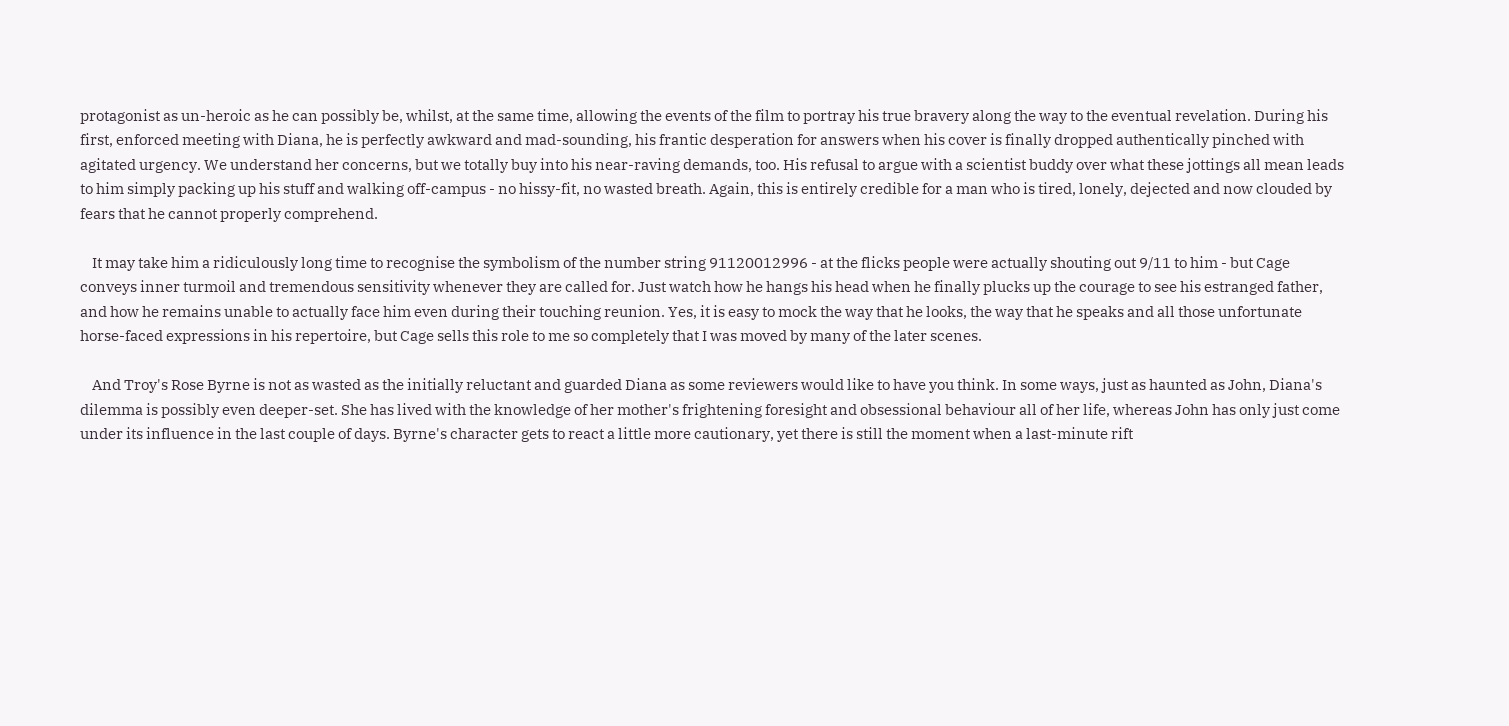protagonist as un-heroic as he can possibly be, whilst, at the same time, allowing the events of the film to portray his true bravery along the way to the eventual revelation. During his first, enforced meeting with Diana, he is perfectly awkward and mad-sounding, his frantic desperation for answers when his cover is finally dropped authentically pinched with agitated urgency. We understand her concerns, but we totally buy into his near-raving demands, too. His refusal to argue with a scientist buddy over what these jottings all mean leads to him simply packing up his stuff and walking off-campus - no hissy-fit, no wasted breath. Again, this is entirely credible for a man who is tired, lonely, dejected and now clouded by fears that he cannot properly comprehend.

    It may take him a ridiculously long time to recognise the symbolism of the number string 91120012996 - at the flicks people were actually shouting out 9/11 to him - but Cage conveys inner turmoil and tremendous sensitivity whenever they are called for. Just watch how he hangs his head when he finally plucks up the courage to see his estranged father, and how he remains unable to actually face him even during their touching reunion. Yes, it is easy to mock the way that he looks, the way that he speaks and all those unfortunate horse-faced expressions in his repertoire, but Cage sells this role to me so completely that I was moved by many of the later scenes.

    And Troy's Rose Byrne is not as wasted as the initially reluctant and guarded Diana as some reviewers would like to have you think. In some ways, just as haunted as John, Diana's dilemma is possibly even deeper-set. She has lived with the knowledge of her mother's frightening foresight and obsessional behaviour all of her life, whereas John has only just come under its influence in the last couple of days. Byrne's character gets to react a little more cautionary, yet there is still the moment when a last-minute rift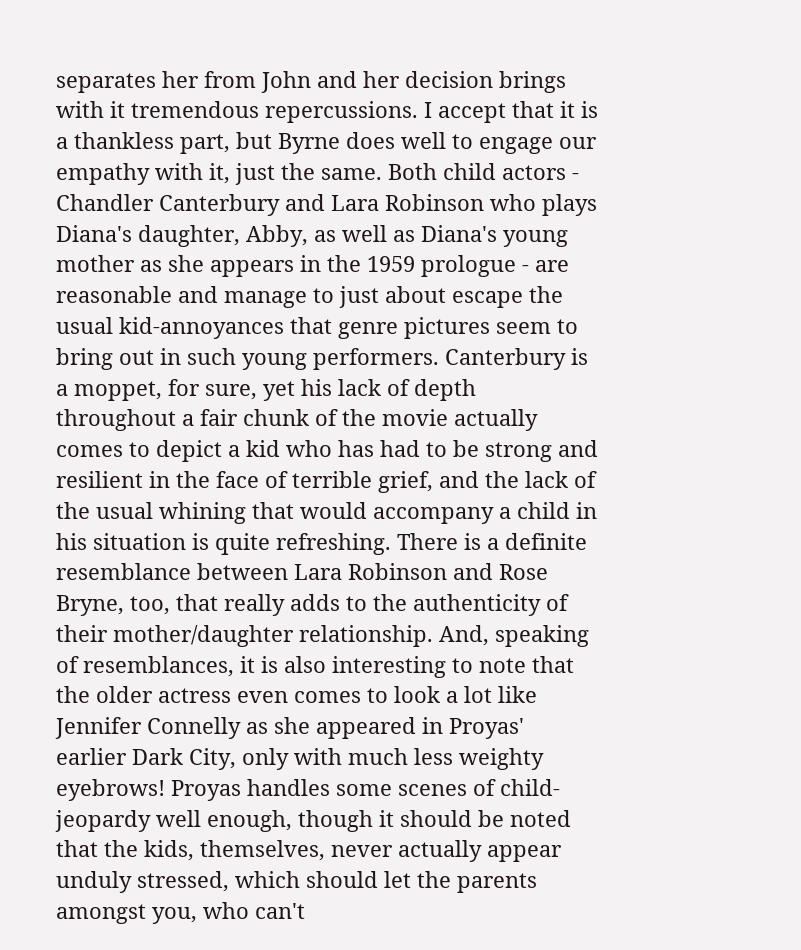separates her from John and her decision brings with it tremendous repercussions. I accept that it is a thankless part, but Byrne does well to engage our empathy with it, just the same. Both child actors - Chandler Canterbury and Lara Robinson who plays Diana's daughter, Abby, as well as Diana's young mother as she appears in the 1959 prologue - are reasonable and manage to just about escape the usual kid-annoyances that genre pictures seem to bring out in such young performers. Canterbury is a moppet, for sure, yet his lack of depth throughout a fair chunk of the movie actually comes to depict a kid who has had to be strong and resilient in the face of terrible grief, and the lack of the usual whining that would accompany a child in his situation is quite refreshing. There is a definite resemblance between Lara Robinson and Rose Bryne, too, that really adds to the authenticity of their mother/daughter relationship. And, speaking of resemblances, it is also interesting to note that the older actress even comes to look a lot like Jennifer Connelly as she appeared in Proyas' earlier Dark City, only with much less weighty eyebrows! Proyas handles some scenes of child-jeopardy well enough, though it should be noted that the kids, themselves, never actually appear unduly stressed, which should let the parents amongst you, who can't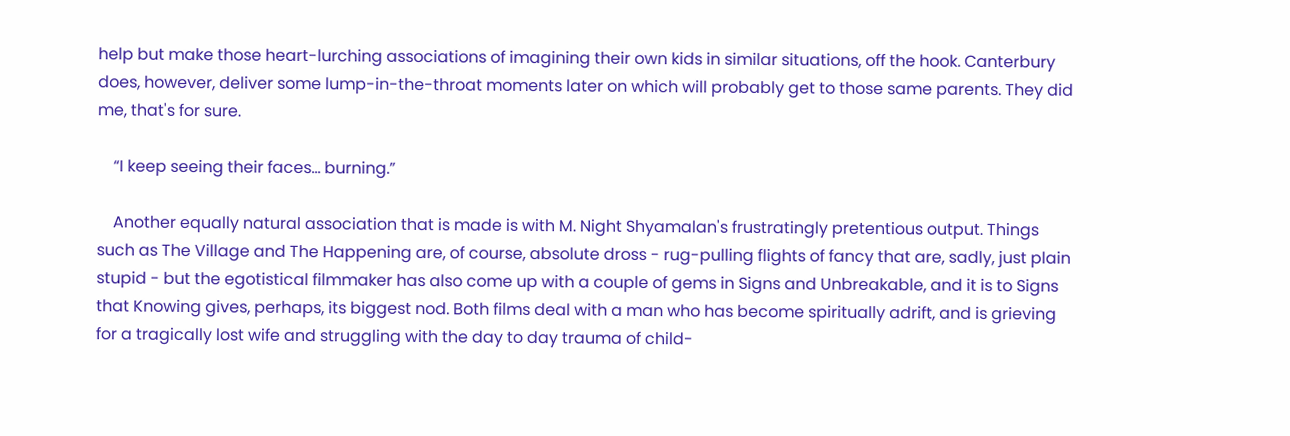help but make those heart-lurching associations of imagining their own kids in similar situations, off the hook. Canterbury does, however, deliver some lump-in-the-throat moments later on which will probably get to those same parents. They did me, that's for sure.

    “I keep seeing their faces... burning.”

    Another equally natural association that is made is with M. Night Shyamalan's frustratingly pretentious output. Things such as The Village and The Happening are, of course, absolute dross - rug-pulling flights of fancy that are, sadly, just plain stupid - but the egotistical filmmaker has also come up with a couple of gems in Signs and Unbreakable, and it is to Signs that Knowing gives, perhaps, its biggest nod. Both films deal with a man who has become spiritually adrift, and is grieving for a tragically lost wife and struggling with the day to day trauma of child-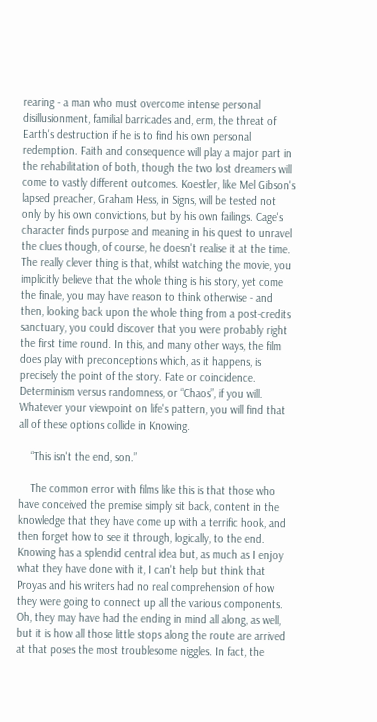rearing - a man who must overcome intense personal disillusionment, familial barricades and, erm, the threat of Earth's destruction if he is to find his own personal redemption. Faith and consequence will play a major part in the rehabilitation of both, though the two lost dreamers will come to vastly different outcomes. Koestler, like Mel Gibson's lapsed preacher, Graham Hess, in Signs, will be tested not only by his own convictions, but by his own failings. Cage's character finds purpose and meaning in his quest to unravel the clues though, of course, he doesn't realise it at the time. The really clever thing is that, whilst watching the movie, you implicitly believe that the whole thing is his story, yet come the finale, you may have reason to think otherwise - and then, looking back upon the whole thing from a post-credits sanctuary, you could discover that you were probably right the first time round. In this, and many other ways, the film does play with preconceptions which, as it happens, is precisely the point of the story. Fate or coincidence. Determinism versus randomness, or “Chaos”, if you will. Whatever your viewpoint on life's pattern, you will find that all of these options collide in Knowing.

    “This isn't the end, son.”

    The common error with films like this is that those who have conceived the premise simply sit back, content in the knowledge that they have come up with a terrific hook, and then forget how to see it through, logically, to the end. Knowing has a splendid central idea but, as much as I enjoy what they have done with it, I can't help but think that Proyas and his writers had no real comprehension of how they were going to connect up all the various components. Oh, they may have had the ending in mind all along, as well, but it is how all those little stops along the route are arrived at that poses the most troublesome niggles. In fact, the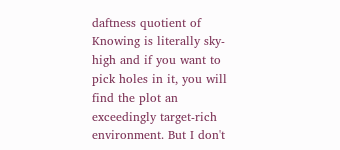daftness quotient of Knowing is literally sky-high and if you want to pick holes in it, you will find the plot an exceedingly target-rich environment. But I don't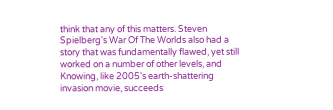think that any of this matters. Steven Spielberg's War Of The Worlds also had a story that was fundamentally flawed, yet still worked on a number of other levels, and Knowing, like 2005's earth-shattering invasion movie, succeeds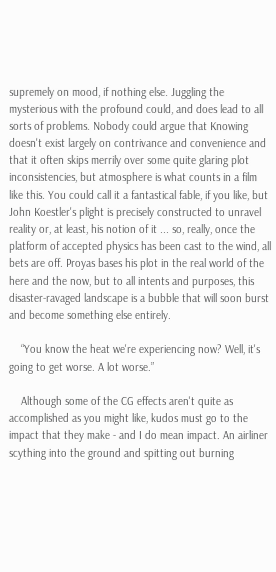supremely on mood, if nothing else. Juggling the mysterious with the profound could, and does lead to all sorts of problems. Nobody could argue that Knowing doesn't exist largely on contrivance and convenience and that it often skips merrily over some quite glaring plot inconsistencies, but atmosphere is what counts in a film like this. You could call it a fantastical fable, if you like, but John Koestler's plight is precisely constructed to unravel reality or, at least, his notion of it ... so, really, once the platform of accepted physics has been cast to the wind, all bets are off. Proyas bases his plot in the real world of the here and the now, but to all intents and purposes, this disaster-ravaged landscape is a bubble that will soon burst and become something else entirely.

    “You know the heat we're experiencing now? Well, it's going to get worse. A lot worse.”

    Although some of the CG effects aren't quite as accomplished as you might like, kudos must go to the impact that they make - and I do mean impact. An airliner scything into the ground and spitting out burning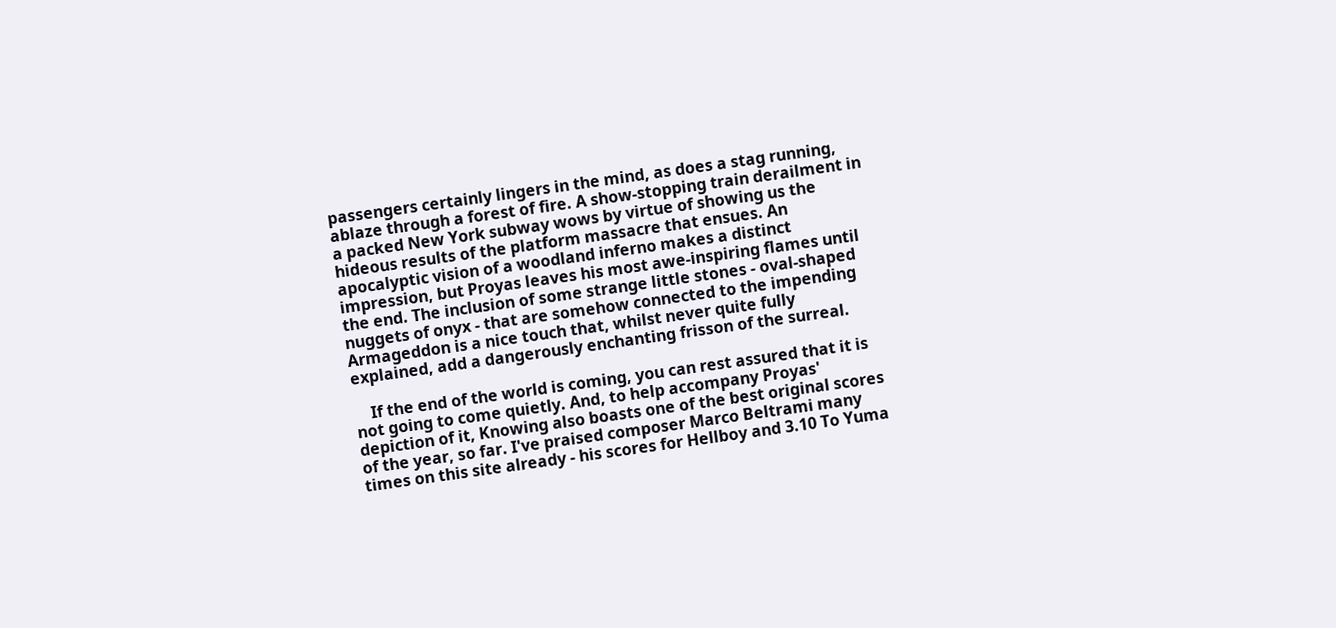passengers certainly lingers in the mind, as does a stag running, ablaze through a forest of fire. A show-stopping train derailment in a packed New York subway wows by virtue of showing us the hideous results of the platform massacre that ensues. An apocalyptic vision of a woodland inferno makes a distinct impression, but Proyas leaves his most awe-inspiring flames until the end. The inclusion of some strange little stones - oval-shaped nuggets of onyx - that are somehow connected to the impending Armageddon is a nice touch that, whilst never quite fully explained, add a dangerously enchanting frisson of the surreal.

    If the end of the world is coming, you can rest assured that it is not going to come quietly. And, to help accompany Proyas' depiction of it, Knowing also boasts one of the best original scores of the year, so far. I've praised composer Marco Beltrami many times on this site already - his scores for Hellboy and 3.10 To Yuma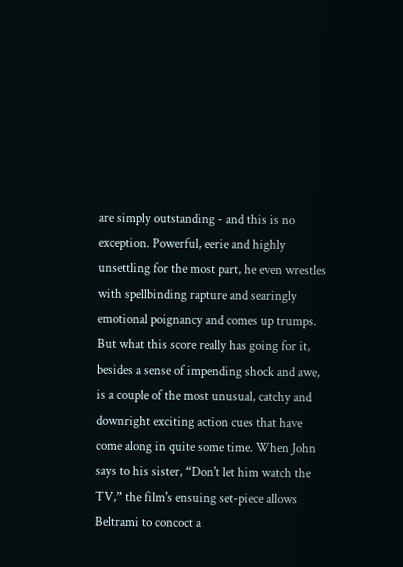are simply outstanding - and this is no exception. Powerful, eerie and highly unsettling for the most part, he even wrestles with spellbinding rapture and searingly emotional poignancy and comes up trumps. But what this score really has going for it, besides a sense of impending shock and awe, is a couple of the most unusual, catchy and downright exciting action cues that have come along in quite some time. When John says to his sister, “Don't let him watch the TV,” the film's ensuing set-piece allows Beltrami to concoct a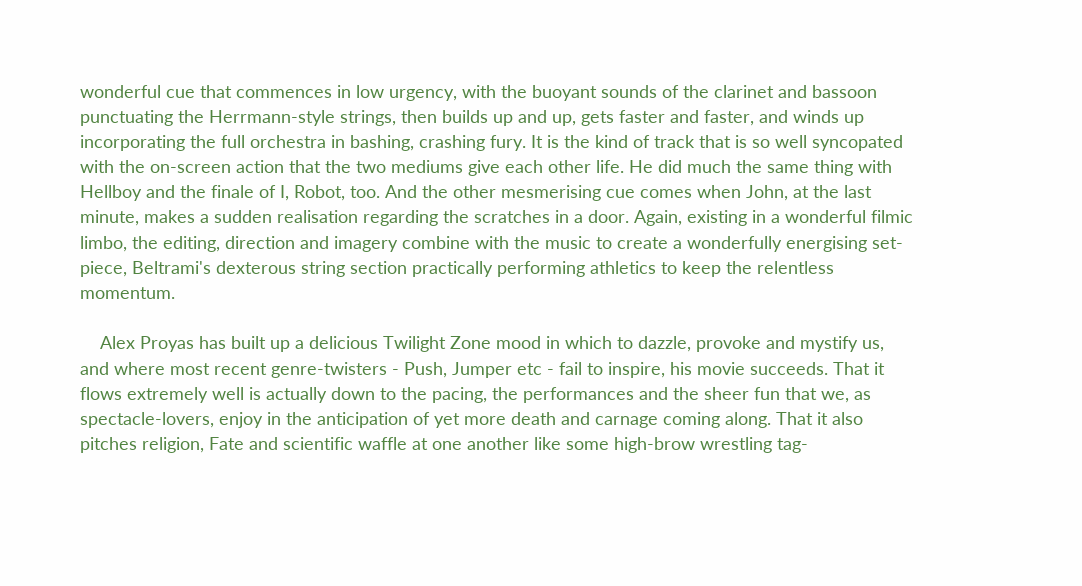wonderful cue that commences in low urgency, with the buoyant sounds of the clarinet and bassoon punctuating the Herrmann-style strings, then builds up and up, gets faster and faster, and winds up incorporating the full orchestra in bashing, crashing fury. It is the kind of track that is so well syncopated with the on-screen action that the two mediums give each other life. He did much the same thing with Hellboy and the finale of I, Robot, too. And the other mesmerising cue comes when John, at the last minute, makes a sudden realisation regarding the scratches in a door. Again, existing in a wonderful filmic limbo, the editing, direction and imagery combine with the music to create a wonderfully energising set-piece, Beltrami's dexterous string section practically performing athletics to keep the relentless momentum.

    Alex Proyas has built up a delicious Twilight Zone mood in which to dazzle, provoke and mystify us, and where most recent genre-twisters - Push, Jumper etc - fail to inspire, his movie succeeds. That it flows extremely well is actually down to the pacing, the performances and the sheer fun that we, as spectacle-lovers, enjoy in the anticipation of yet more death and carnage coming along. That it also pitches religion, Fate and scientific waffle at one another like some high-brow wrestling tag-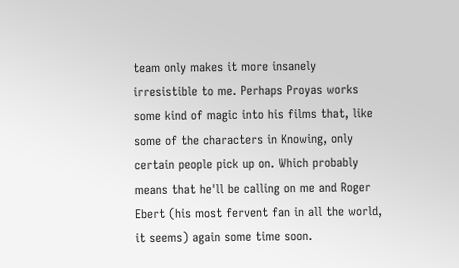team only makes it more insanely irresistible to me. Perhaps Proyas works some kind of magic into his films that, like some of the characters in Knowing, only certain people pick up on. Which probably means that he'll be calling on me and Roger Ebert (his most fervent fan in all the world, it seems) again some time soon.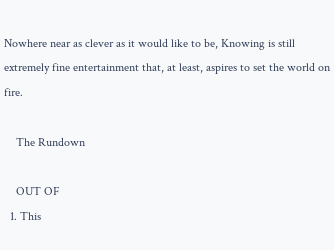Nowhere near as clever as it would like to be, Knowing is still extremely fine entertainment that, at least, aspires to set the world on fire.

    The Rundown

    OUT OF
  1. This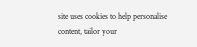site uses cookies to help personalise content, tailor your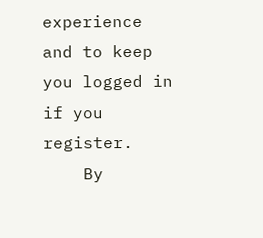experience and to keep you logged in if you register.
    By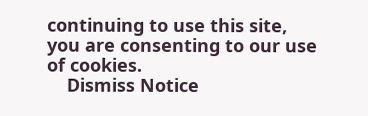continuing to use this site, you are consenting to our use of cookies.
    Dismiss Notice